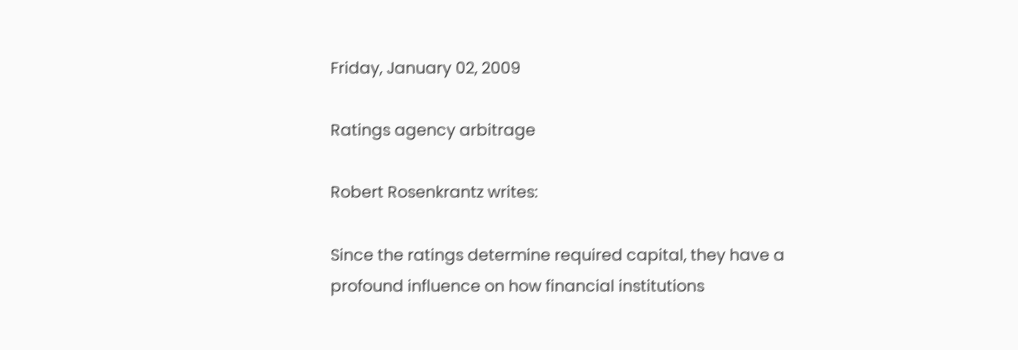Friday, January 02, 2009

Ratings agency arbitrage

Robert Rosenkrantz writes:

Since the ratings determine required capital, they have a profound influence on how financial institutions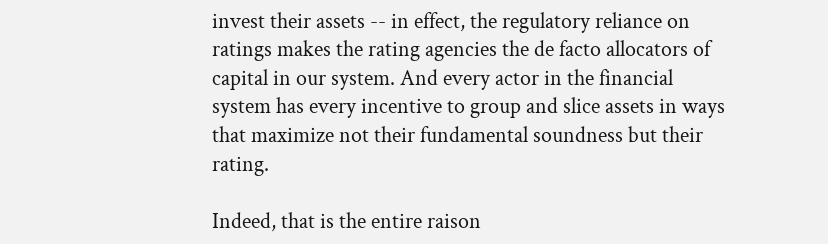invest their assets -- in effect, the regulatory reliance on ratings makes the rating agencies the de facto allocators of capital in our system. And every actor in the financial system has every incentive to group and slice assets in ways that maximize not their fundamental soundness but their rating.

Indeed, that is the entire raison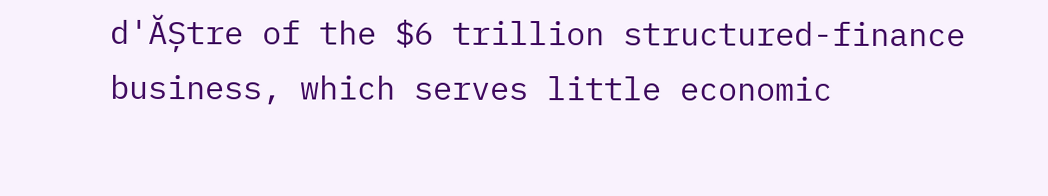d'ĂȘtre of the $6 trillion structured-finance business, which serves little economic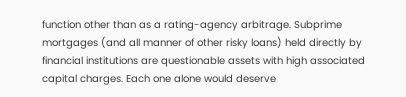function other than as a rating-agency arbitrage. Subprime mortgages (and all manner of other risky loans) held directly by financial institutions are questionable assets with high associated capital charges. Each one alone would deserve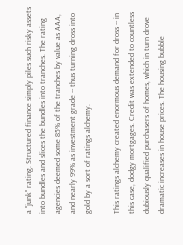a "junk" rating. Structured finance simply piles such risky assets into bundles and slices the bundles into tranches. The rating agencies deemed some 85% of the tranches by value as AAA, and nearly 99% as investment grade -- thus turning dross into gold by a sort of ratings alchemy.

This ratings alchemy created enormous demand for dross -- in this case, dodgy mortgages. Credit was extended to countless dubiously qualified purchasers of homes, which in turn drove dramatic increases in house prices. The housing bubble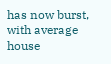has now burst, with average house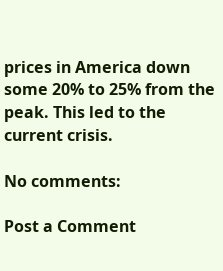prices in America down some 20% to 25% from the peak. This led to the current crisis.

No comments:

Post a Comment